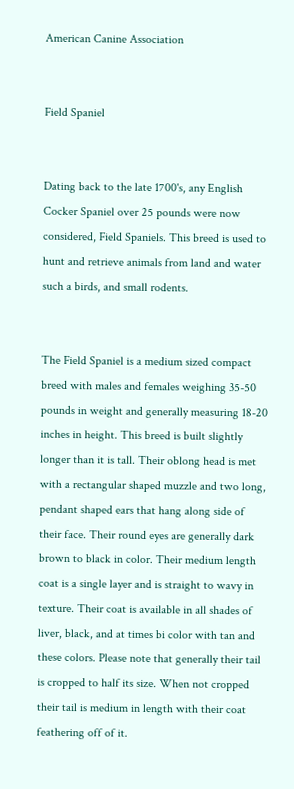American Canine Association


Field Spaniel


Dating back to the late 1700's, any English Cocker Spaniel over 25 pounds were now considered, Field Spaniels. This breed is used to hunt and retrieve animals from land and water such a birds, and small rodents.


The Field Spaniel is a medium sized compact breed with males and females weighing 35-50 pounds in weight and generally measuring 18-20 inches in height. This breed is built slightly longer than it is tall. Their oblong head is met with a rectangular shaped muzzle and two long, pendant shaped ears that hang along side of their face. Their round eyes are generally dark brown to black in color. Their medium length coat is a single layer and is straight to wavy in texture. Their coat is available in all shades of liver, black, and at times bi color with tan and these colors. Please note that generally their tail is cropped to half its size. When not cropped their tail is medium in length with their coat feathering off of it.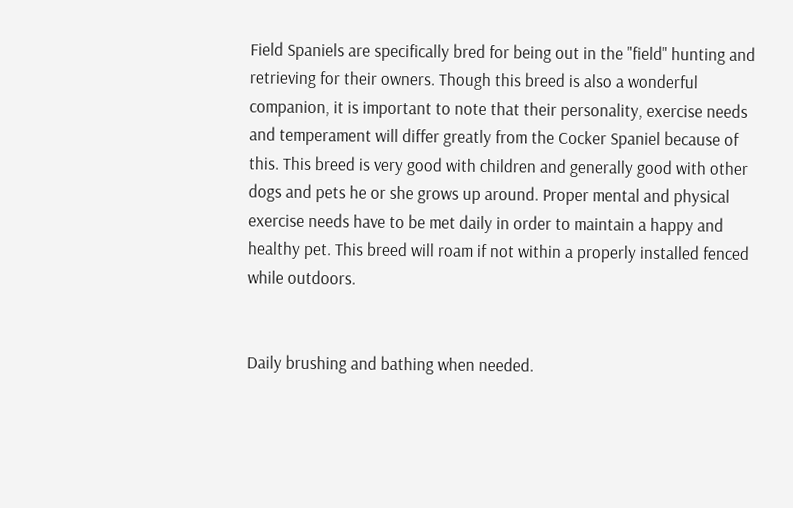Field Spaniels are specifically bred for being out in the "field" hunting and retrieving for their owners. Though this breed is also a wonderful companion, it is important to note that their personality, exercise needs and temperament will differ greatly from the Cocker Spaniel because of this. This breed is very good with children and generally good with other dogs and pets he or she grows up around. Proper mental and physical exercise needs have to be met daily in order to maintain a happy and healthy pet. This breed will roam if not within a properly installed fenced while outdoors.


Daily brushing and bathing when needed.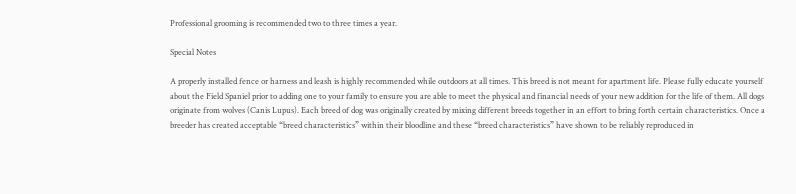Professional grooming is recommended two to three times a year.

Special Notes

A properly installed fence or harness and leash is highly recommended while outdoors at all times. This breed is not meant for apartment life. Please fully educate yourself about the Field Spaniel prior to adding one to your family to ensure you are able to meet the physical and financial needs of your new addition for the life of them. All dogs originate from wolves (Canis Lupus). Each breed of dog was originally created by mixing different breeds together in an effort to bring forth certain characteristics. Once a breeder has created acceptable “breed characteristics” within their bloodline and these “breed characteristics” have shown to be reliably reproduced in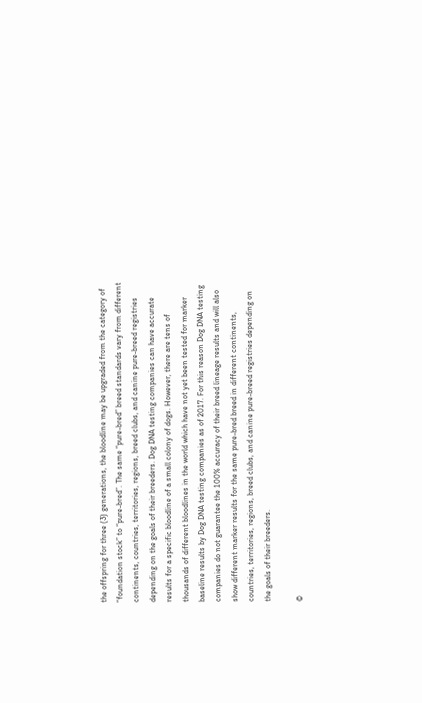the offspring for three (3) generations, the bloodline may be upgraded from the category of “foundation stock” to “pure-bred”. The same “pure-bred” breed standards vary from different continents, countries, territories, regions, breed clubs, and canine pure-breed registries depending on the goals of their breeders. Dog DNA testing companies can have accurate results for a specific bloodline of a small colony of dogs. However, there are tens of thousands of different bloodlines in the world which have not yet been tested for marker baseline results by Dog DNA testing companies as of 2017. For this reason Dog DNA testing companies do not guarantee the 100% accuracy of their breed lineage results and will also show different marker results for the same pure-bred breed in different continents, countries, territories, regions, breed clubs, and canine pure-breed registries depending on the goals of their breeders.

©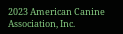2023 American Canine Association, Inc.